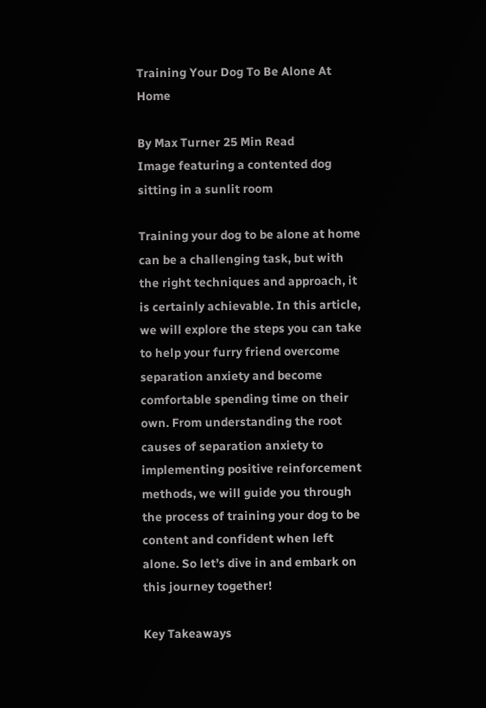Training Your Dog To Be Alone At Home

By Max Turner 25 Min Read
Image featuring a contented dog sitting in a sunlit room

Training your dog to be alone at home can be a challenging task, but with the right techniques and approach, it is certainly achievable. In this article, we will explore the steps you can take to help your furry friend overcome separation anxiety and become comfortable spending time on their own. From understanding the root causes of separation anxiety to implementing positive reinforcement methods, we will guide you through the process of training your dog to be content and confident when left alone. So let’s dive in and embark on this journey together!

Key Takeaways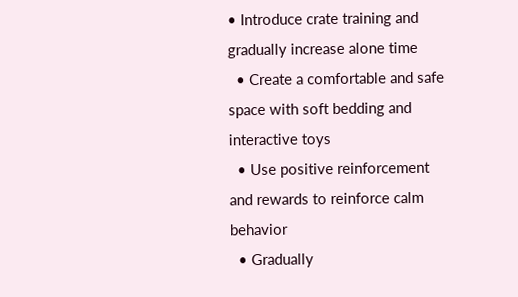• Introduce crate training and gradually increase alone time
  • Create a comfortable and safe space with soft bedding and interactive toys
  • Use positive reinforcement and rewards to reinforce calm behavior
  • Gradually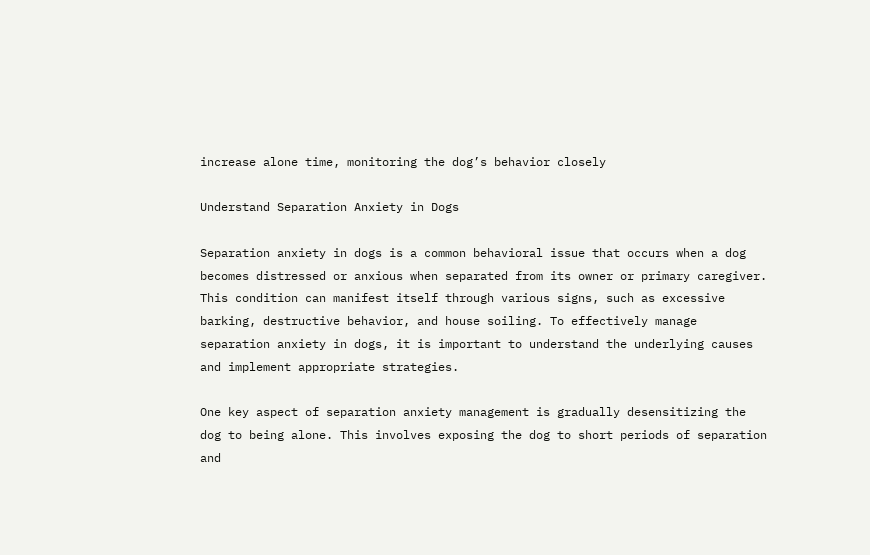increase alone time, monitoring the dog’s behavior closely

Understand Separation Anxiety in Dogs

Separation anxiety in dogs is a common behavioral issue that occurs when a dog becomes distressed or anxious when separated from its owner or primary caregiver. This condition can manifest itself through various signs, such as excessive barking, destructive behavior, and house soiling. To effectively manage separation anxiety in dogs, it is important to understand the underlying causes and implement appropriate strategies.

One key aspect of separation anxiety management is gradually desensitizing the dog to being alone. This involves exposing the dog to short periods of separation and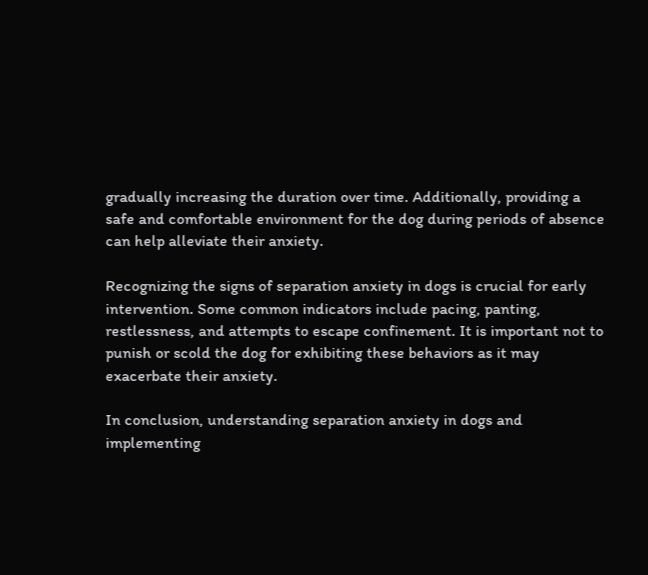gradually increasing the duration over time. Additionally, providing a safe and comfortable environment for the dog during periods of absence can help alleviate their anxiety.

Recognizing the signs of separation anxiety in dogs is crucial for early intervention. Some common indicators include pacing, panting, restlessness, and attempts to escape confinement. It is important not to punish or scold the dog for exhibiting these behaviors as it may exacerbate their anxiety.

In conclusion, understanding separation anxiety in dogs and implementing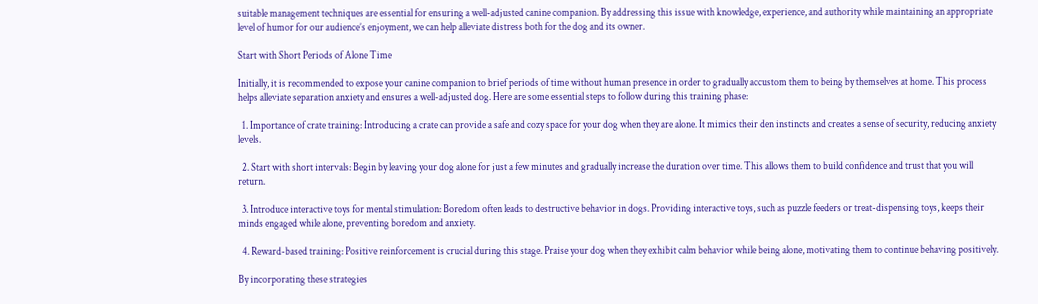suitable management techniques are essential for ensuring a well-adjusted canine companion. By addressing this issue with knowledge, experience, and authority while maintaining an appropriate level of humor for our audience’s enjoyment, we can help alleviate distress both for the dog and its owner.

Start with Short Periods of Alone Time

Initially, it is recommended to expose your canine companion to brief periods of time without human presence in order to gradually accustom them to being by themselves at home. This process helps alleviate separation anxiety and ensures a well-adjusted dog. Here are some essential steps to follow during this training phase:

  1. Importance of crate training: Introducing a crate can provide a safe and cozy space for your dog when they are alone. It mimics their den instincts and creates a sense of security, reducing anxiety levels.

  2. Start with short intervals: Begin by leaving your dog alone for just a few minutes and gradually increase the duration over time. This allows them to build confidence and trust that you will return.

  3. Introduce interactive toys for mental stimulation: Boredom often leads to destructive behavior in dogs. Providing interactive toys, such as puzzle feeders or treat-dispensing toys, keeps their minds engaged while alone, preventing boredom and anxiety.

  4. Reward-based training: Positive reinforcement is crucial during this stage. Praise your dog when they exhibit calm behavior while being alone, motivating them to continue behaving positively.

By incorporating these strategies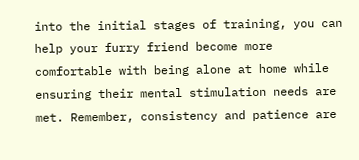into the initial stages of training, you can help your furry friend become more comfortable with being alone at home while ensuring their mental stimulation needs are met. Remember, consistency and patience are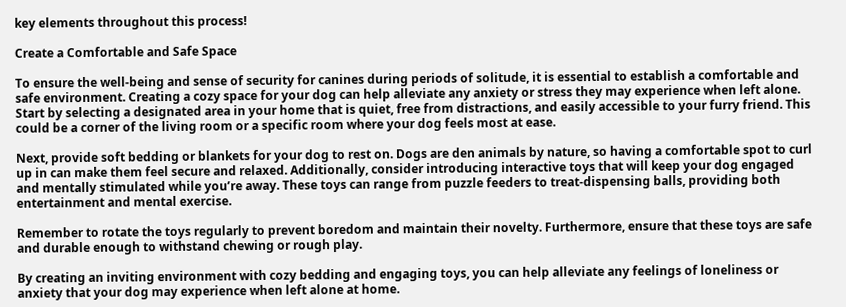key elements throughout this process!

Create a Comfortable and Safe Space

To ensure the well-being and sense of security for canines during periods of solitude, it is essential to establish a comfortable and safe environment. Creating a cozy space for your dog can help alleviate any anxiety or stress they may experience when left alone. Start by selecting a designated area in your home that is quiet, free from distractions, and easily accessible to your furry friend. This could be a corner of the living room or a specific room where your dog feels most at ease.

Next, provide soft bedding or blankets for your dog to rest on. Dogs are den animals by nature, so having a comfortable spot to curl up in can make them feel secure and relaxed. Additionally, consider introducing interactive toys that will keep your dog engaged and mentally stimulated while you’re away. These toys can range from puzzle feeders to treat-dispensing balls, providing both entertainment and mental exercise.

Remember to rotate the toys regularly to prevent boredom and maintain their novelty. Furthermore, ensure that these toys are safe and durable enough to withstand chewing or rough play.

By creating an inviting environment with cozy bedding and engaging toys, you can help alleviate any feelings of loneliness or anxiety that your dog may experience when left alone at home.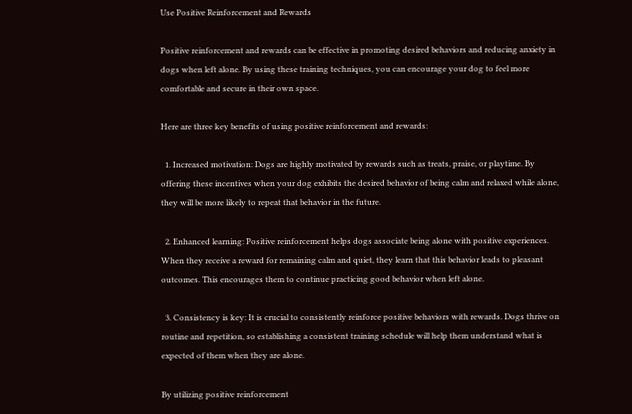Use Positive Reinforcement and Rewards

Positive reinforcement and rewards can be effective in promoting desired behaviors and reducing anxiety in dogs when left alone. By using these training techniques, you can encourage your dog to feel more comfortable and secure in their own space.

Here are three key benefits of using positive reinforcement and rewards:

  1. Increased motivation: Dogs are highly motivated by rewards such as treats, praise, or playtime. By offering these incentives when your dog exhibits the desired behavior of being calm and relaxed while alone, they will be more likely to repeat that behavior in the future.

  2. Enhanced learning: Positive reinforcement helps dogs associate being alone with positive experiences. When they receive a reward for remaining calm and quiet, they learn that this behavior leads to pleasant outcomes. This encourages them to continue practicing good behavior when left alone.

  3. Consistency is key: It is crucial to consistently reinforce positive behaviors with rewards. Dogs thrive on routine and repetition, so establishing a consistent training schedule will help them understand what is expected of them when they are alone.

By utilizing positive reinforcement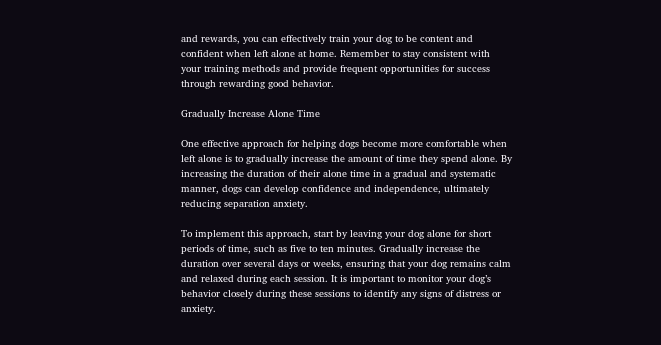and rewards, you can effectively train your dog to be content and confident when left alone at home. Remember to stay consistent with your training methods and provide frequent opportunities for success through rewarding good behavior.

Gradually Increase Alone Time

One effective approach for helping dogs become more comfortable when left alone is to gradually increase the amount of time they spend alone. By increasing the duration of their alone time in a gradual and systematic manner, dogs can develop confidence and independence, ultimately reducing separation anxiety.

To implement this approach, start by leaving your dog alone for short periods of time, such as five to ten minutes. Gradually increase the duration over several days or weeks, ensuring that your dog remains calm and relaxed during each session. It is important to monitor your dog’s behavior closely during these sessions to identify any signs of distress or anxiety.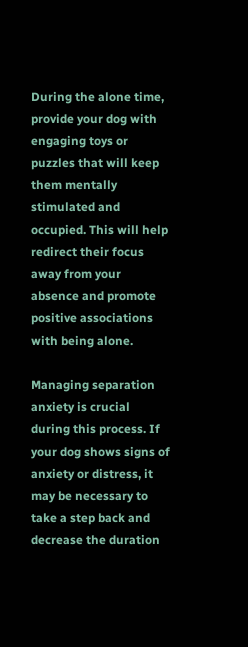During the alone time, provide your dog with engaging toys or puzzles that will keep them mentally stimulated and occupied. This will help redirect their focus away from your absence and promote positive associations with being alone.

Managing separation anxiety is crucial during this process. If your dog shows signs of anxiety or distress, it may be necessary to take a step back and decrease the duration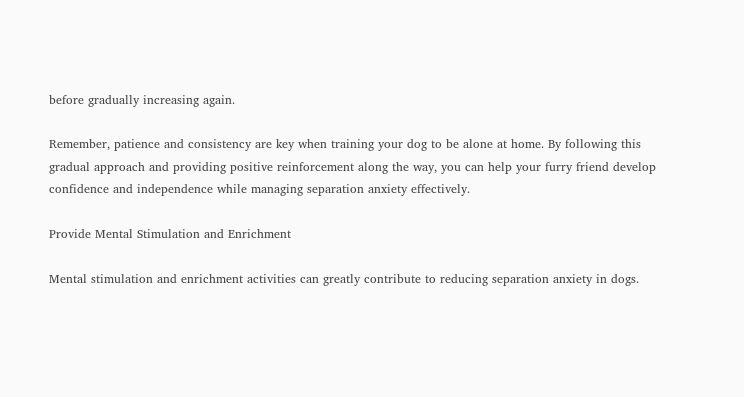before gradually increasing again.

Remember, patience and consistency are key when training your dog to be alone at home. By following this gradual approach and providing positive reinforcement along the way, you can help your furry friend develop confidence and independence while managing separation anxiety effectively.

Provide Mental Stimulation and Enrichment

Mental stimulation and enrichment activities can greatly contribute to reducing separation anxiety in dogs.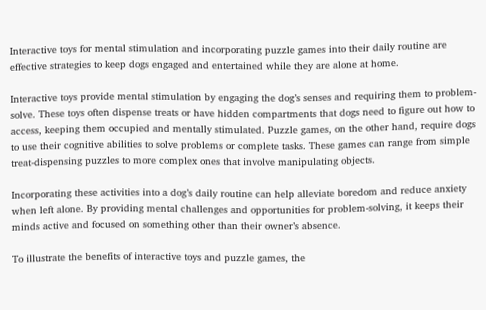Interactive toys for mental stimulation and incorporating puzzle games into their daily routine are effective strategies to keep dogs engaged and entertained while they are alone at home.

Interactive toys provide mental stimulation by engaging the dog’s senses and requiring them to problem-solve. These toys often dispense treats or have hidden compartments that dogs need to figure out how to access, keeping them occupied and mentally stimulated. Puzzle games, on the other hand, require dogs to use their cognitive abilities to solve problems or complete tasks. These games can range from simple treat-dispensing puzzles to more complex ones that involve manipulating objects.

Incorporating these activities into a dog’s daily routine can help alleviate boredom and reduce anxiety when left alone. By providing mental challenges and opportunities for problem-solving, it keeps their minds active and focused on something other than their owner’s absence.

To illustrate the benefits of interactive toys and puzzle games, the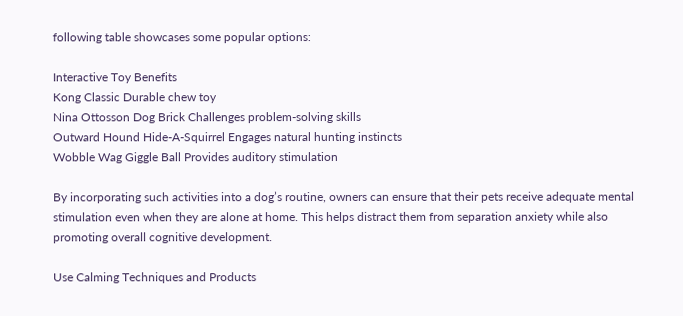following table showcases some popular options:

Interactive Toy Benefits
Kong Classic Durable chew toy
Nina Ottosson Dog Brick Challenges problem-solving skills
Outward Hound Hide-A-Squirrel Engages natural hunting instincts
Wobble Wag Giggle Ball Provides auditory stimulation

By incorporating such activities into a dog’s routine, owners can ensure that their pets receive adequate mental stimulation even when they are alone at home. This helps distract them from separation anxiety while also promoting overall cognitive development.

Use Calming Techniques and Products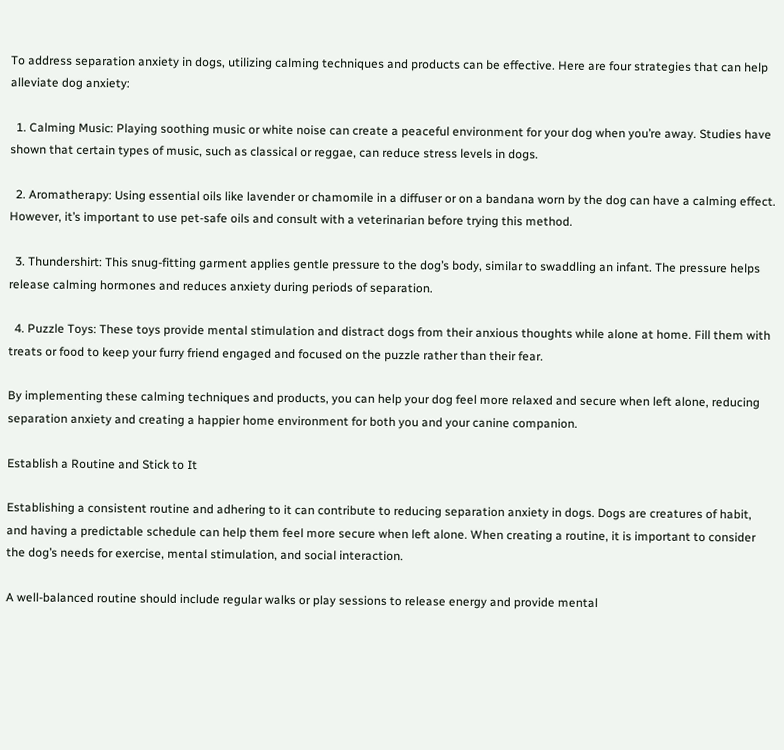To address separation anxiety in dogs, utilizing calming techniques and products can be effective. Here are four strategies that can help alleviate dog anxiety:

  1. Calming Music: Playing soothing music or white noise can create a peaceful environment for your dog when you’re away. Studies have shown that certain types of music, such as classical or reggae, can reduce stress levels in dogs.

  2. Aromatherapy: Using essential oils like lavender or chamomile in a diffuser or on a bandana worn by the dog can have a calming effect. However, it’s important to use pet-safe oils and consult with a veterinarian before trying this method.

  3. Thundershirt: This snug-fitting garment applies gentle pressure to the dog’s body, similar to swaddling an infant. The pressure helps release calming hormones and reduces anxiety during periods of separation.

  4. Puzzle Toys: These toys provide mental stimulation and distract dogs from their anxious thoughts while alone at home. Fill them with treats or food to keep your furry friend engaged and focused on the puzzle rather than their fear.

By implementing these calming techniques and products, you can help your dog feel more relaxed and secure when left alone, reducing separation anxiety and creating a happier home environment for both you and your canine companion.

Establish a Routine and Stick to It

Establishing a consistent routine and adhering to it can contribute to reducing separation anxiety in dogs. Dogs are creatures of habit, and having a predictable schedule can help them feel more secure when left alone. When creating a routine, it is important to consider the dog’s needs for exercise, mental stimulation, and social interaction.

A well-balanced routine should include regular walks or play sessions to release energy and provide mental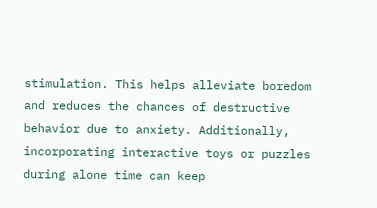stimulation. This helps alleviate boredom and reduces the chances of destructive behavior due to anxiety. Additionally, incorporating interactive toys or puzzles during alone time can keep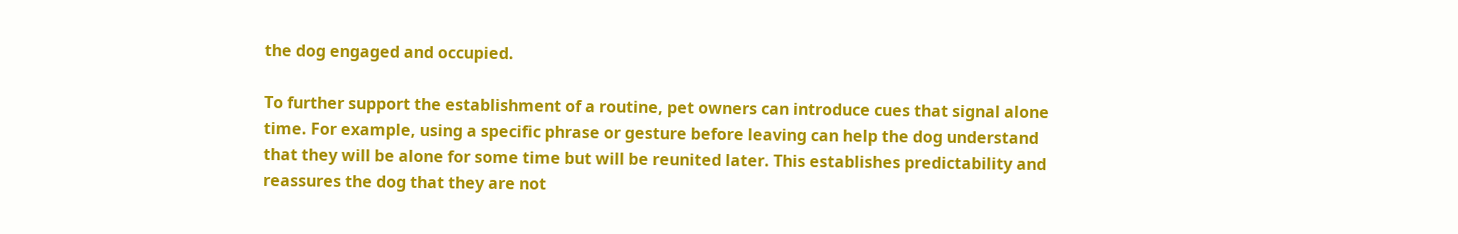the dog engaged and occupied.

To further support the establishment of a routine, pet owners can introduce cues that signal alone time. For example, using a specific phrase or gesture before leaving can help the dog understand that they will be alone for some time but will be reunited later. This establishes predictability and reassures the dog that they are not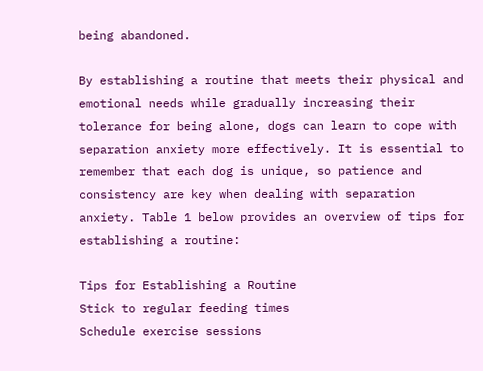being abandoned.

By establishing a routine that meets their physical and emotional needs while gradually increasing their tolerance for being alone, dogs can learn to cope with separation anxiety more effectively. It is essential to remember that each dog is unique, so patience and consistency are key when dealing with separation anxiety. Table 1 below provides an overview of tips for establishing a routine:

Tips for Establishing a Routine
Stick to regular feeding times
Schedule exercise sessions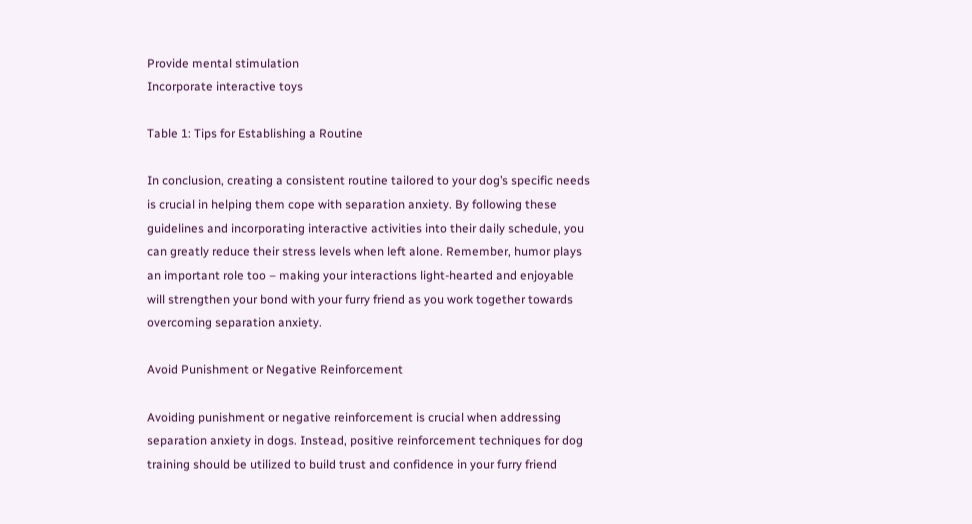Provide mental stimulation
Incorporate interactive toys

Table 1: Tips for Establishing a Routine

In conclusion, creating a consistent routine tailored to your dog’s specific needs is crucial in helping them cope with separation anxiety. By following these guidelines and incorporating interactive activities into their daily schedule, you can greatly reduce their stress levels when left alone. Remember, humor plays an important role too – making your interactions light-hearted and enjoyable will strengthen your bond with your furry friend as you work together towards overcoming separation anxiety.

Avoid Punishment or Negative Reinforcement

Avoiding punishment or negative reinforcement is crucial when addressing separation anxiety in dogs. Instead, positive reinforcement techniques for dog training should be utilized to build trust and confidence in your furry friend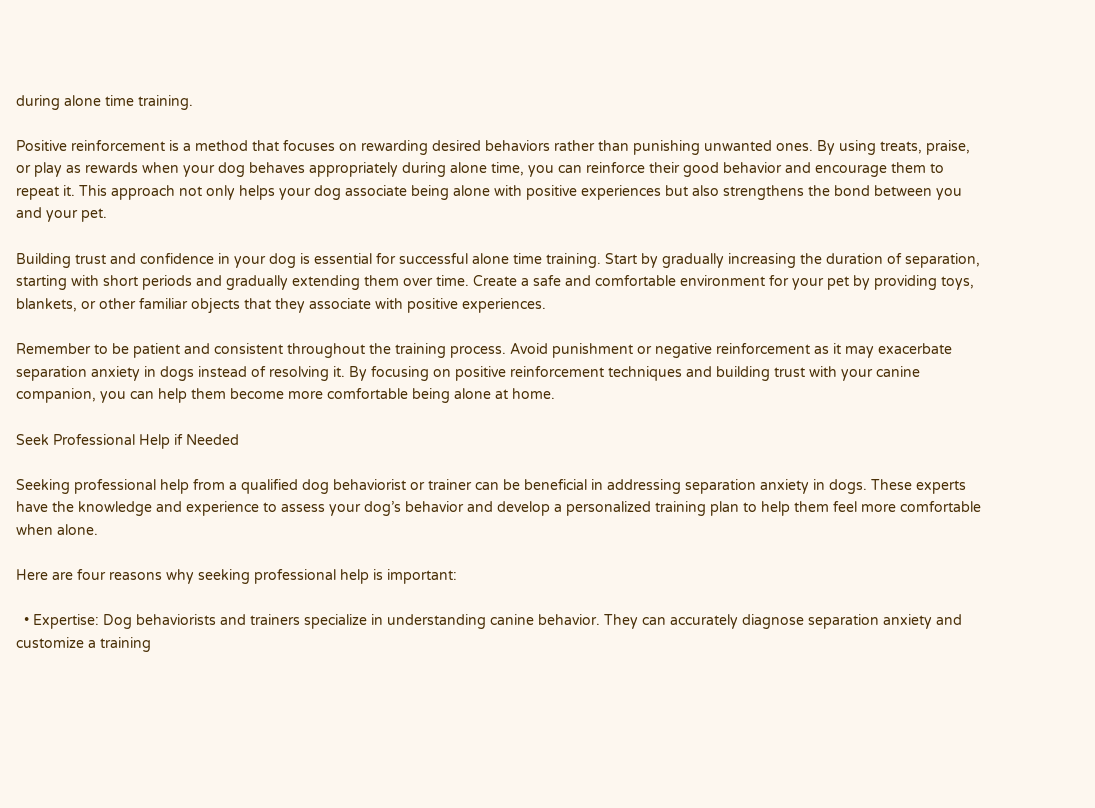during alone time training.

Positive reinforcement is a method that focuses on rewarding desired behaviors rather than punishing unwanted ones. By using treats, praise, or play as rewards when your dog behaves appropriately during alone time, you can reinforce their good behavior and encourage them to repeat it. This approach not only helps your dog associate being alone with positive experiences but also strengthens the bond between you and your pet.

Building trust and confidence in your dog is essential for successful alone time training. Start by gradually increasing the duration of separation, starting with short periods and gradually extending them over time. Create a safe and comfortable environment for your pet by providing toys, blankets, or other familiar objects that they associate with positive experiences.

Remember to be patient and consistent throughout the training process. Avoid punishment or negative reinforcement as it may exacerbate separation anxiety in dogs instead of resolving it. By focusing on positive reinforcement techniques and building trust with your canine companion, you can help them become more comfortable being alone at home.

Seek Professional Help if Needed

Seeking professional help from a qualified dog behaviorist or trainer can be beneficial in addressing separation anxiety in dogs. These experts have the knowledge and experience to assess your dog’s behavior and develop a personalized training plan to help them feel more comfortable when alone.

Here are four reasons why seeking professional help is important:

  • Expertise: Dog behaviorists and trainers specialize in understanding canine behavior. They can accurately diagnose separation anxiety and customize a training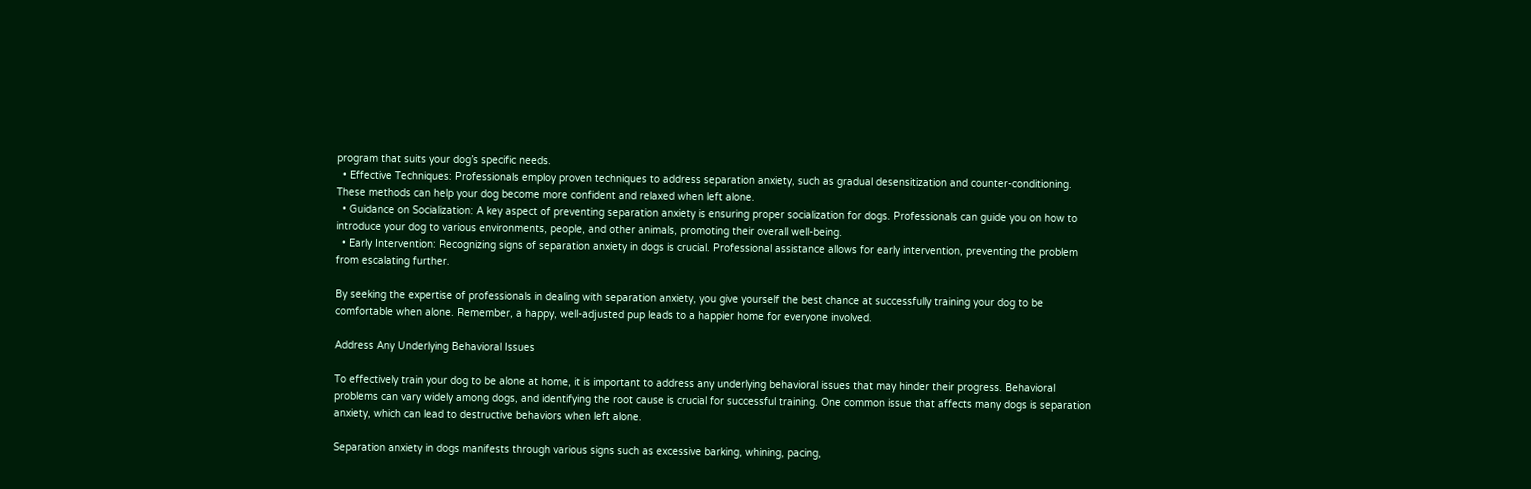program that suits your dog’s specific needs.
  • Effective Techniques: Professionals employ proven techniques to address separation anxiety, such as gradual desensitization and counter-conditioning. These methods can help your dog become more confident and relaxed when left alone.
  • Guidance on Socialization: A key aspect of preventing separation anxiety is ensuring proper socialization for dogs. Professionals can guide you on how to introduce your dog to various environments, people, and other animals, promoting their overall well-being.
  • Early Intervention: Recognizing signs of separation anxiety in dogs is crucial. Professional assistance allows for early intervention, preventing the problem from escalating further.

By seeking the expertise of professionals in dealing with separation anxiety, you give yourself the best chance at successfully training your dog to be comfortable when alone. Remember, a happy, well-adjusted pup leads to a happier home for everyone involved.

Address Any Underlying Behavioral Issues

To effectively train your dog to be alone at home, it is important to address any underlying behavioral issues that may hinder their progress. Behavioral problems can vary widely among dogs, and identifying the root cause is crucial for successful training. One common issue that affects many dogs is separation anxiety, which can lead to destructive behaviors when left alone.

Separation anxiety in dogs manifests through various signs such as excessive barking, whining, pacing,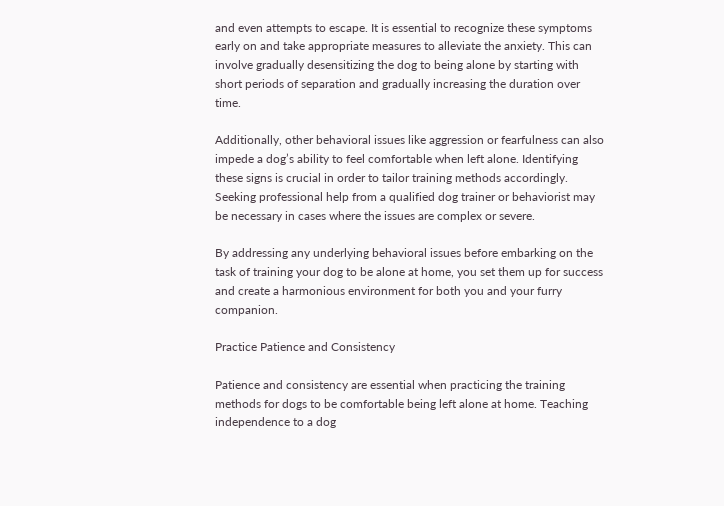and even attempts to escape. It is essential to recognize these symptoms early on and take appropriate measures to alleviate the anxiety. This can involve gradually desensitizing the dog to being alone by starting with short periods of separation and gradually increasing the duration over time.

Additionally, other behavioral issues like aggression or fearfulness can also impede a dog’s ability to feel comfortable when left alone. Identifying these signs is crucial in order to tailor training methods accordingly. Seeking professional help from a qualified dog trainer or behaviorist may be necessary in cases where the issues are complex or severe.

By addressing any underlying behavioral issues before embarking on the task of training your dog to be alone at home, you set them up for success and create a harmonious environment for both you and your furry companion.

Practice Patience and Consistency

Patience and consistency are essential when practicing the training methods for dogs to be comfortable being left alone at home. Teaching independence to a dog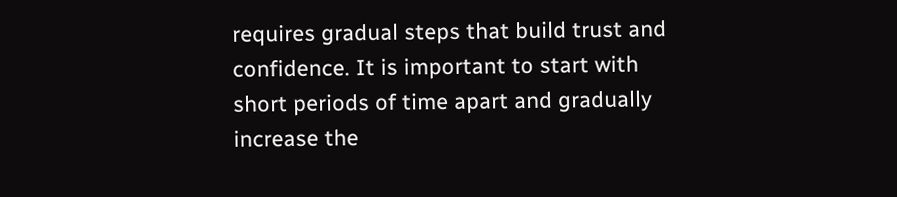requires gradual steps that build trust and confidence. It is important to start with short periods of time apart and gradually increase the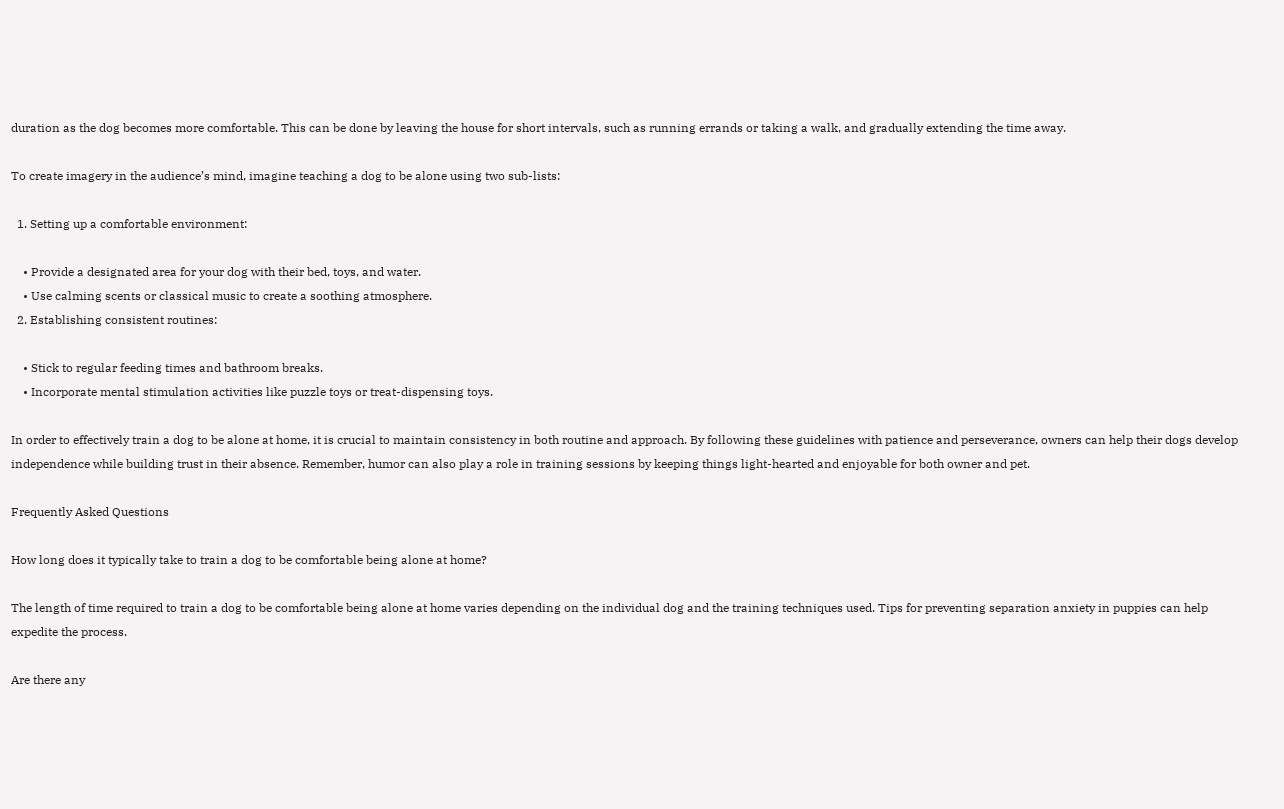duration as the dog becomes more comfortable. This can be done by leaving the house for short intervals, such as running errands or taking a walk, and gradually extending the time away.

To create imagery in the audience’s mind, imagine teaching a dog to be alone using two sub-lists:

  1. Setting up a comfortable environment:

    • Provide a designated area for your dog with their bed, toys, and water.
    • Use calming scents or classical music to create a soothing atmosphere.
  2. Establishing consistent routines:

    • Stick to regular feeding times and bathroom breaks.
    • Incorporate mental stimulation activities like puzzle toys or treat-dispensing toys.

In order to effectively train a dog to be alone at home, it is crucial to maintain consistency in both routine and approach. By following these guidelines with patience and perseverance, owners can help their dogs develop independence while building trust in their absence. Remember, humor can also play a role in training sessions by keeping things light-hearted and enjoyable for both owner and pet.

Frequently Asked Questions

How long does it typically take to train a dog to be comfortable being alone at home?

The length of time required to train a dog to be comfortable being alone at home varies depending on the individual dog and the training techniques used. Tips for preventing separation anxiety in puppies can help expedite the process.

Are there any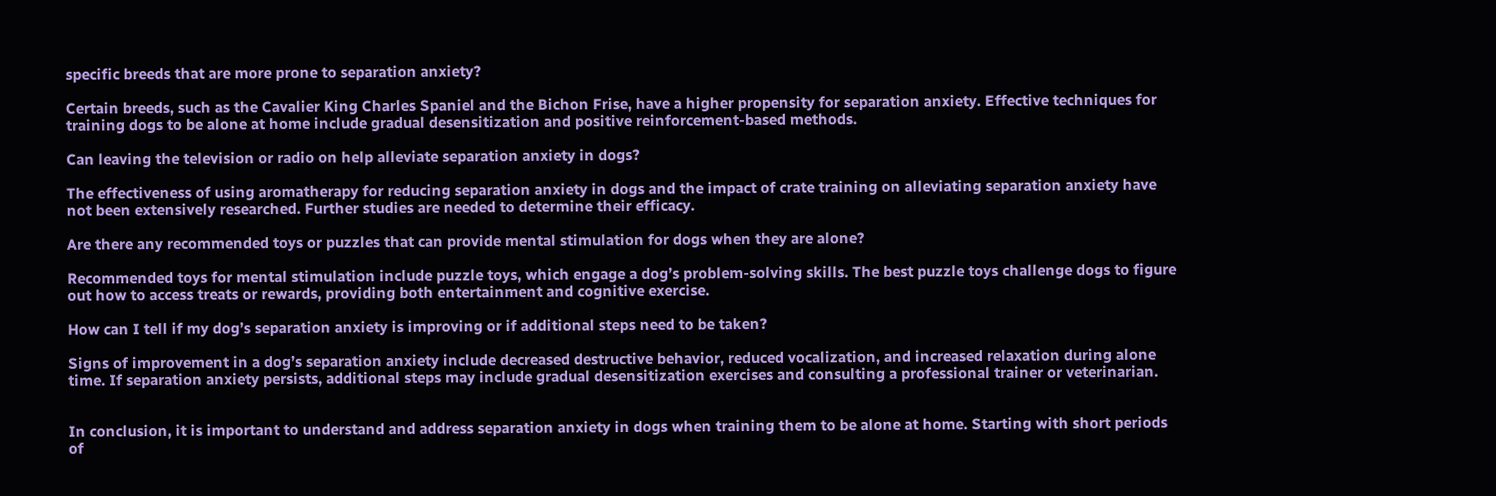specific breeds that are more prone to separation anxiety?

Certain breeds, such as the Cavalier King Charles Spaniel and the Bichon Frise, have a higher propensity for separation anxiety. Effective techniques for training dogs to be alone at home include gradual desensitization and positive reinforcement-based methods.

Can leaving the television or radio on help alleviate separation anxiety in dogs?

The effectiveness of using aromatherapy for reducing separation anxiety in dogs and the impact of crate training on alleviating separation anxiety have not been extensively researched. Further studies are needed to determine their efficacy.

Are there any recommended toys or puzzles that can provide mental stimulation for dogs when they are alone?

Recommended toys for mental stimulation include puzzle toys, which engage a dog’s problem-solving skills. The best puzzle toys challenge dogs to figure out how to access treats or rewards, providing both entertainment and cognitive exercise.

How can I tell if my dog’s separation anxiety is improving or if additional steps need to be taken?

Signs of improvement in a dog’s separation anxiety include decreased destructive behavior, reduced vocalization, and increased relaxation during alone time. If separation anxiety persists, additional steps may include gradual desensitization exercises and consulting a professional trainer or veterinarian.


In conclusion, it is important to understand and address separation anxiety in dogs when training them to be alone at home. Starting with short periods of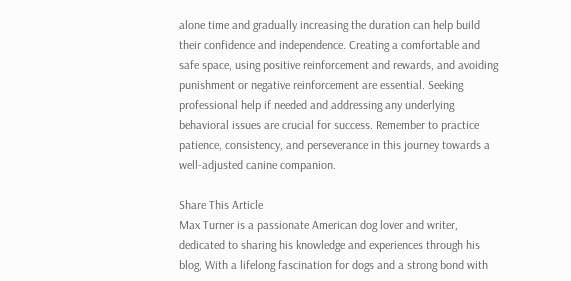alone time and gradually increasing the duration can help build their confidence and independence. Creating a comfortable and safe space, using positive reinforcement and rewards, and avoiding punishment or negative reinforcement are essential. Seeking professional help if needed and addressing any underlying behavioral issues are crucial for success. Remember to practice patience, consistency, and perseverance in this journey towards a well-adjusted canine companion.

Share This Article
Max Turner is a passionate American dog lover and writer, dedicated to sharing his knowledge and experiences through his blog, With a lifelong fascination for dogs and a strong bond with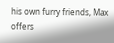his own furry friends, Max offers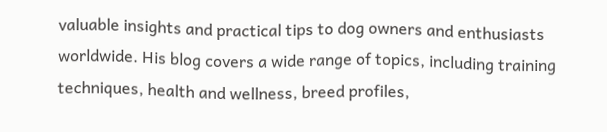valuable insights and practical tips to dog owners and enthusiasts worldwide. His blog covers a wide range of topics, including training techniques, health and wellness, breed profiles,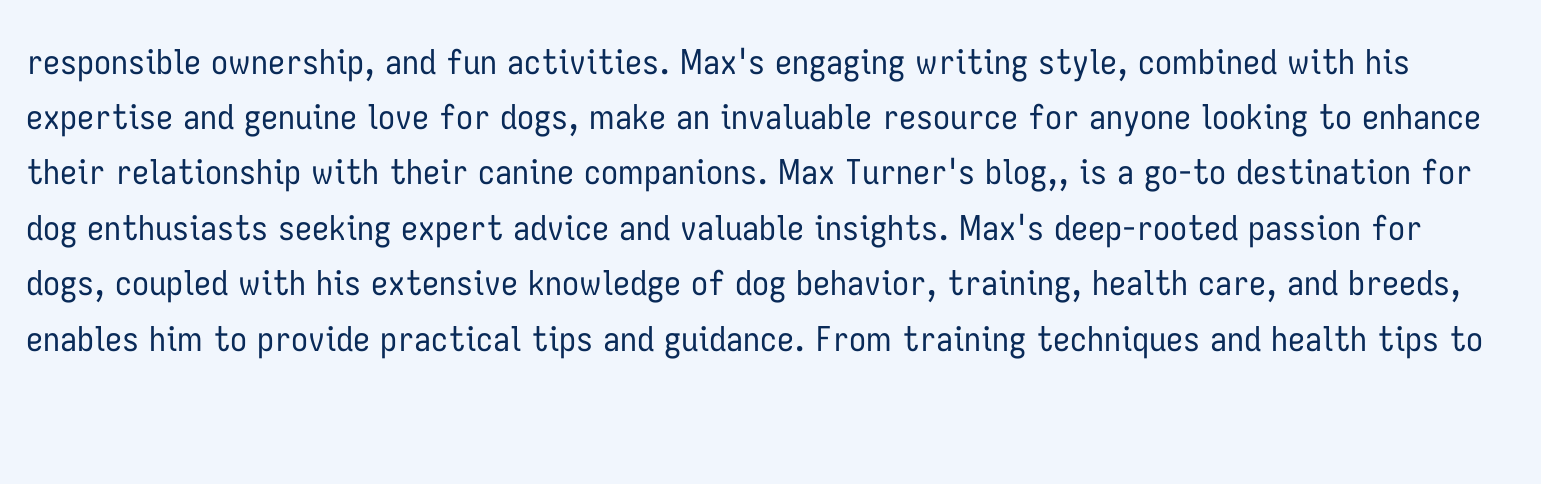responsible ownership, and fun activities. Max's engaging writing style, combined with his expertise and genuine love for dogs, make an invaluable resource for anyone looking to enhance their relationship with their canine companions. Max Turner's blog,, is a go-to destination for dog enthusiasts seeking expert advice and valuable insights. Max's deep-rooted passion for dogs, coupled with his extensive knowledge of dog behavior, training, health care, and breeds, enables him to provide practical tips and guidance. From training techniques and health tips to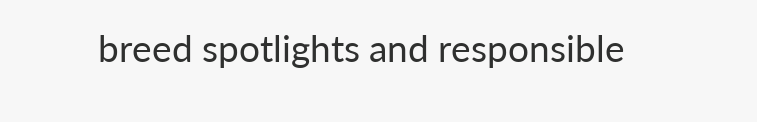breed spotlights and responsible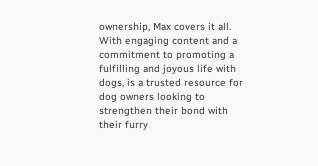ownership, Max covers it all. With engaging content and a commitment to promoting a fulfilling and joyous life with dogs, is a trusted resource for dog owners looking to strengthen their bond with their furry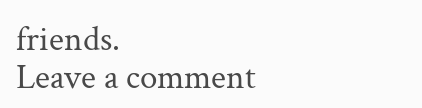friends.
Leave a comment